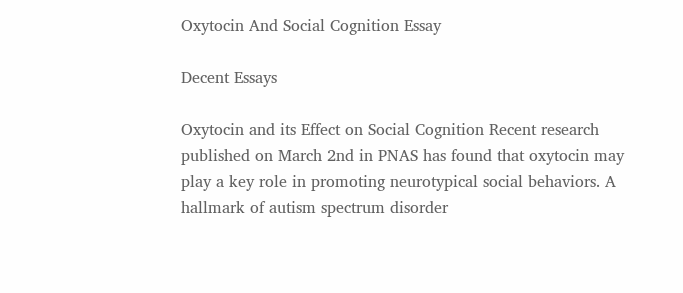Oxytocin And Social Cognition Essay

Decent Essays

Oxytocin and its Effect on Social Cognition Recent research published on March 2nd in PNAS has found that oxytocin may play a key role in promoting neurotypical social behaviors. A hallmark of autism spectrum disorder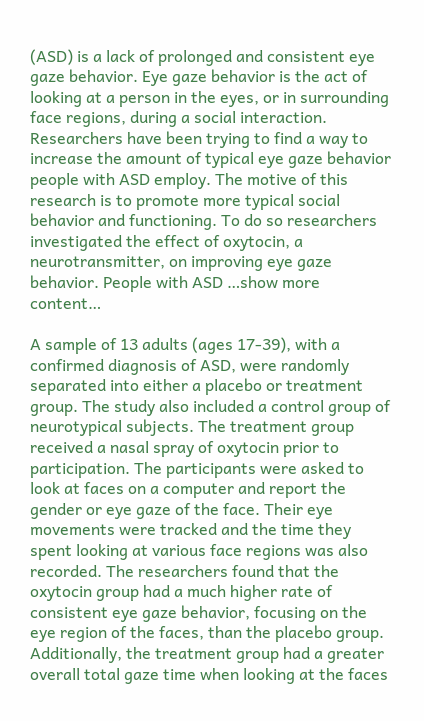(ASD) is a lack of prolonged and consistent eye gaze behavior. Eye gaze behavior is the act of looking at a person in the eyes, or in surrounding face regions, during a social interaction. Researchers have been trying to find a way to increase the amount of typical eye gaze behavior people with ASD employ. The motive of this research is to promote more typical social behavior and functioning. To do so researchers investigated the effect of oxytocin, a neurotransmitter, on improving eye gaze behavior. People with ASD …show more content…

A sample of 13 adults (ages 17-39), with a confirmed diagnosis of ASD, were randomly separated into either a placebo or treatment group. The study also included a control group of neurotypical subjects. The treatment group received a nasal spray of oxytocin prior to participation. The participants were asked to look at faces on a computer and report the gender or eye gaze of the face. Their eye movements were tracked and the time they spent looking at various face regions was also recorded. The researchers found that the oxytocin group had a much higher rate of consistent eye gaze behavior, focusing on the eye region of the faces, than the placebo group. Additionally, the treatment group had a greater overall total gaze time when looking at the faces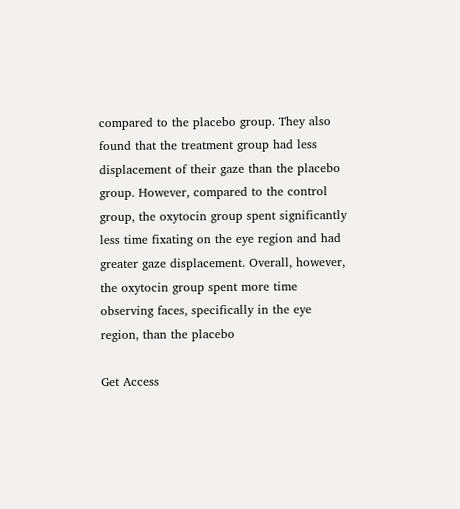compared to the placebo group. They also found that the treatment group had less displacement of their gaze than the placebo group. However, compared to the control group, the oxytocin group spent significantly less time fixating on the eye region and had greater gaze displacement. Overall, however, the oxytocin group spent more time observing faces, specifically in the eye region, than the placebo

Get Access